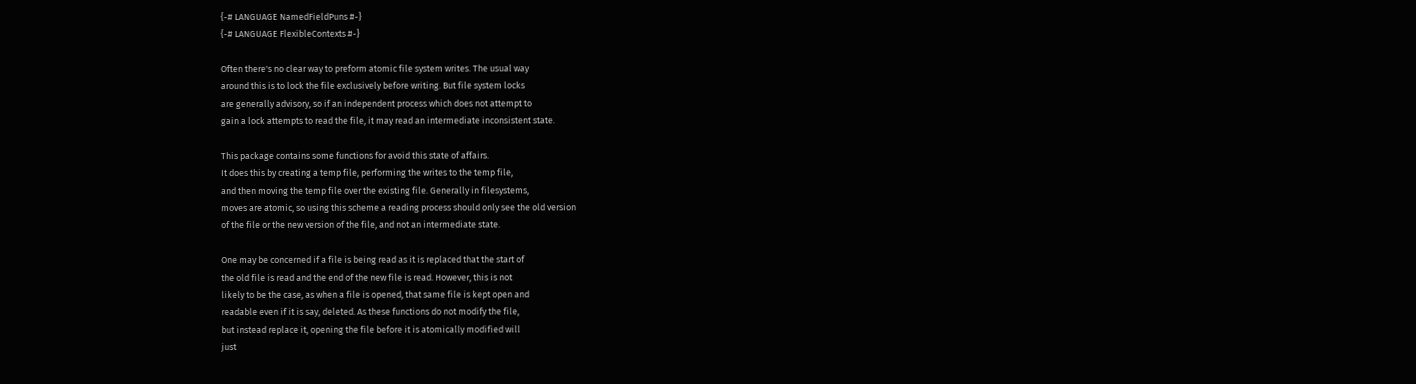{-# LANGUAGE NamedFieldPuns #-}
{-# LANGUAGE FlexibleContexts #-}

Often there's no clear way to preform atomic file system writes. The usual way
around this is to lock the file exclusively before writing. But file system locks
are generally advisory, so if an independent process which does not attempt to
gain a lock attempts to read the file, it may read an intermediate inconsistent state.

This package contains some functions for avoid this state of affairs.
It does this by creating a temp file, performing the writes to the temp file,
and then moving the temp file over the existing file. Generally in filesystems,
moves are atomic, so using this scheme a reading process should only see the old version
of the file or the new version of the file, and not an intermediate state.

One may be concerned if a file is being read as it is replaced that the start of
the old file is read and the end of the new file is read. However, this is not
likely to be the case, as when a file is opened, that same file is kept open and
readable even if it is say, deleted. As these functions do not modify the file,
but instead replace it, opening the file before it is atomically modified will
just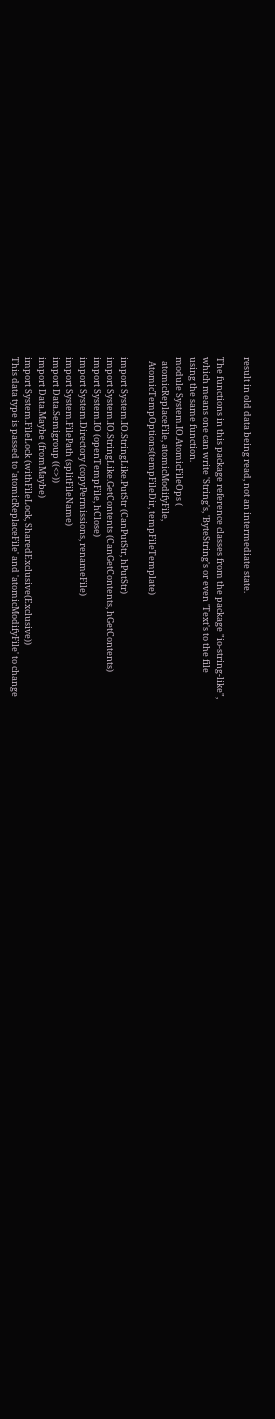result in old data being read, not an intermediate state.

The functions in this package reference classes from the package "io-string-like",
which means one can write 'String's, 'ByteString's or even 'Text's to the file
using the same function.
module System.IO.AtomicFileOps (
  atomicReplaceFile, atomicModifyFile,
  AtomicTempOptions(tempFileDir, tempFileTemplate)

import System.IO.StringLike.PutStr (CanPutStr, hPutStr)
import System.IO.StringLike.GetContents (CanGetContents, hGetContents)
import System.IO (openTempFile, hClose)
import System.Directory (copyPermissions, renameFile)
import System.FilePath (splitFileName)
import Data.Semigroup ((<>))
import Data.Maybe (fromMaybe)
import System.FileLock (withFileLock, SharedExclusive(Exclusive))
This data type is passed to 'atomicReplaceFile' and 'atomicModifyFile' to change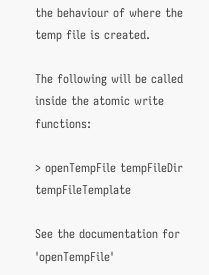the behaviour of where the temp file is created.

The following will be called inside the atomic write functions:

> openTempFile tempFileDir tempFileTemplate

See the documentation for 'openTempFile'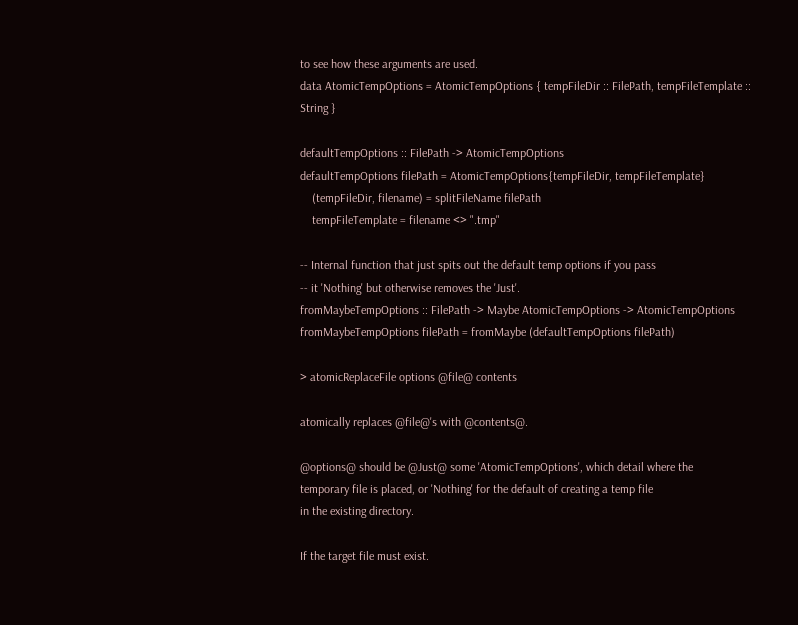to see how these arguments are used.
data AtomicTempOptions = AtomicTempOptions { tempFileDir :: FilePath, tempFileTemplate :: String }

defaultTempOptions :: FilePath -> AtomicTempOptions
defaultTempOptions filePath = AtomicTempOptions{tempFileDir, tempFileTemplate}
    (tempFileDir, filename) = splitFileName filePath
    tempFileTemplate = filename <> ".tmp"

-- Internal function that just spits out the default temp options if you pass
-- it 'Nothing' but otherwise removes the 'Just'.
fromMaybeTempOptions :: FilePath -> Maybe AtomicTempOptions -> AtomicTempOptions
fromMaybeTempOptions filePath = fromMaybe (defaultTempOptions filePath)

> atomicReplaceFile options @file@ contents

atomically replaces @file@'s with @contents@.

@options@ should be @Just@ some 'AtomicTempOptions', which detail where the
temporary file is placed, or 'Nothing' for the default of creating a temp file
in the existing directory.

If the target file must exist.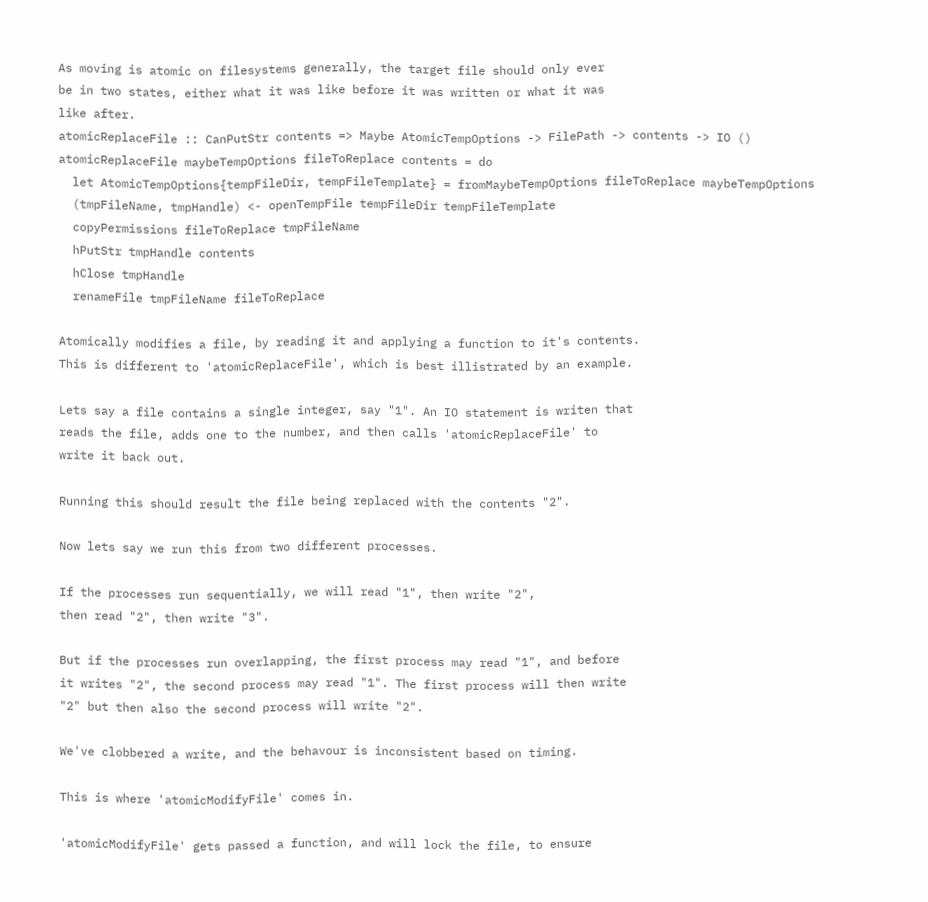As moving is atomic on filesystems generally, the target file should only ever
be in two states, either what it was like before it was written or what it was
like after.
atomicReplaceFile :: CanPutStr contents => Maybe AtomicTempOptions -> FilePath -> contents -> IO ()
atomicReplaceFile maybeTempOptions fileToReplace contents = do
  let AtomicTempOptions{tempFileDir, tempFileTemplate} = fromMaybeTempOptions fileToReplace maybeTempOptions
  (tmpFileName, tmpHandle) <- openTempFile tempFileDir tempFileTemplate
  copyPermissions fileToReplace tmpFileName
  hPutStr tmpHandle contents
  hClose tmpHandle
  renameFile tmpFileName fileToReplace

Atomically modifies a file, by reading it and applying a function to it's contents.
This is different to 'atomicReplaceFile', which is best illistrated by an example.

Lets say a file contains a single integer, say "1". An IO statement is writen that
reads the file, adds one to the number, and then calls 'atomicReplaceFile' to
write it back out.

Running this should result the file being replaced with the contents "2".

Now lets say we run this from two different processes.

If the processes run sequentially, we will read "1", then write "2",
then read "2", then write "3".

But if the processes run overlapping, the first process may read "1", and before
it writes "2", the second process may read "1". The first process will then write
"2" but then also the second process will write "2".

We've clobbered a write, and the behavour is inconsistent based on timing.

This is where 'atomicModifyFile' comes in.

'atomicModifyFile' gets passed a function, and will lock the file, to ensure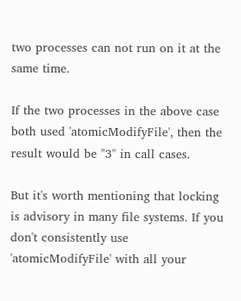two processes can not run on it at the same time.

If the two processes in the above case both used 'atomicModifyFile', then the
result would be "3" in call cases.

But it's worth mentioning that locking is advisory in many file systems. If you
don't consistently use 'atomicModifyFile' with all your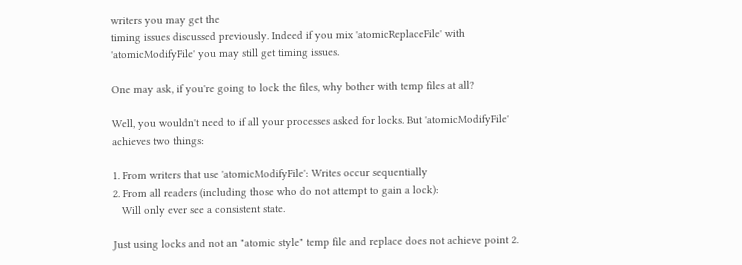writers you may get the
timing issues discussed previously. Indeed if you mix 'atomicReplaceFile' with
'atomicModifyFile' you may still get timing issues.

One may ask, if you're going to lock the files, why bother with temp files at all?

Well, you wouldn't need to if all your processes asked for locks. But 'atomicModifyFile'
achieves two things:

1. From writers that use 'atomicModifyFile': Writes occur sequentially
2. From all readers (including those who do not attempt to gain a lock):
   Will only ever see a consistent state.

Just using locks and not an "atomic style" temp file and replace does not achieve point 2.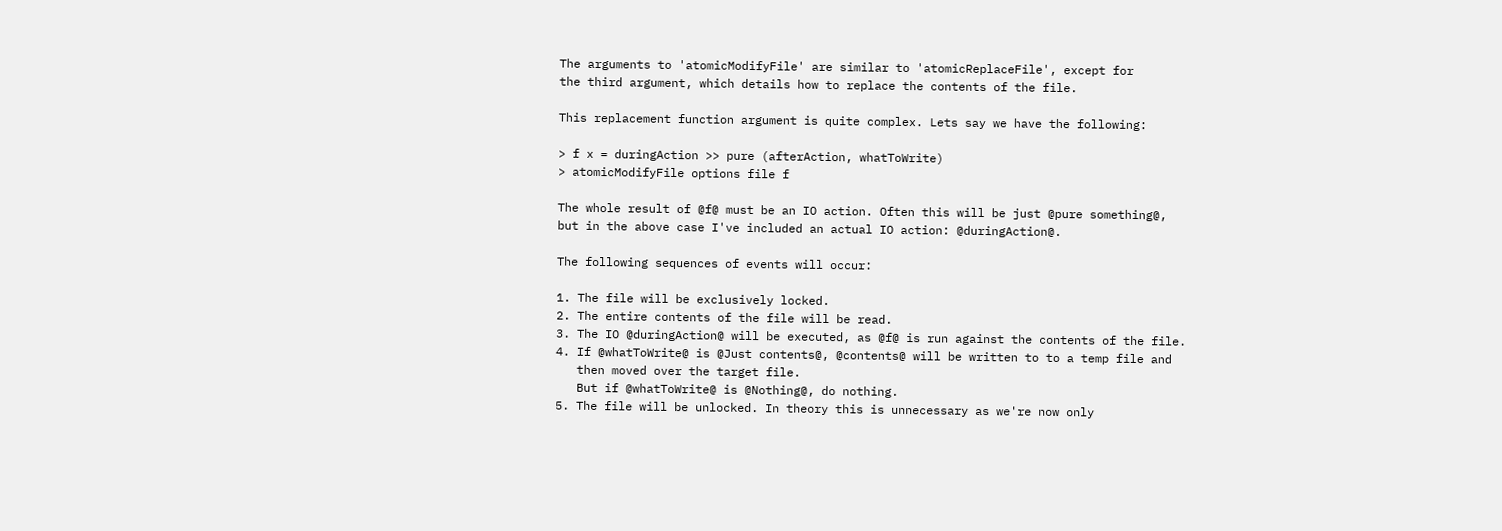The arguments to 'atomicModifyFile' are similar to 'atomicReplaceFile', except for
the third argument, which details how to replace the contents of the file.

This replacement function argument is quite complex. Lets say we have the following:

> f x = duringAction >> pure (afterAction, whatToWrite)
> atomicModifyFile options file f

The whole result of @f@ must be an IO action. Often this will be just @pure something@,
but in the above case I've included an actual IO action: @duringAction@.

The following sequences of events will occur:

1. The file will be exclusively locked.
2. The entire contents of the file will be read.
3. The IO @duringAction@ will be executed, as @f@ is run against the contents of the file.
4. If @whatToWrite@ is @Just contents@, @contents@ will be written to to a temp file and
   then moved over the target file.
   But if @whatToWrite@ is @Nothing@, do nothing.
5. The file will be unlocked. In theory this is unnecessary as we're now only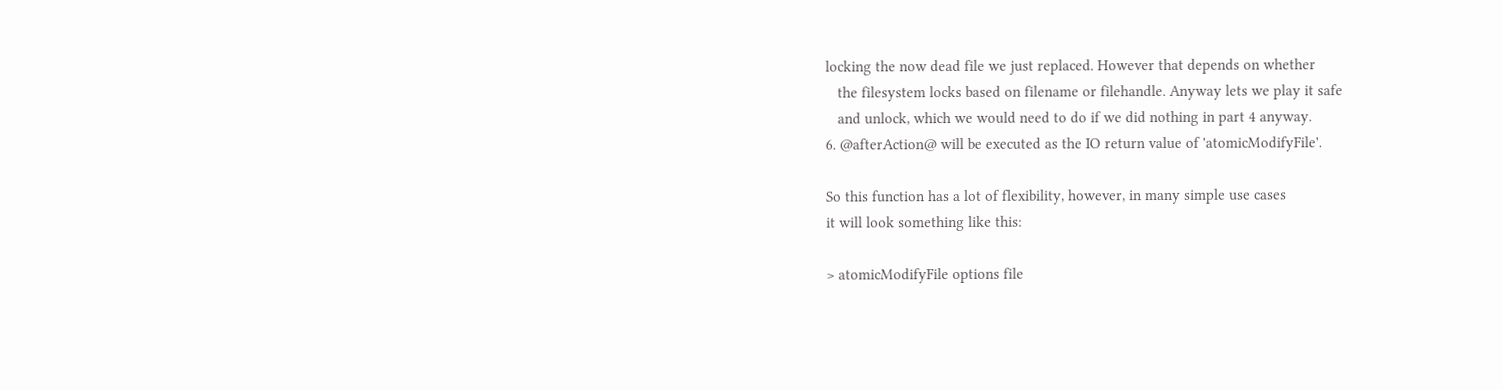locking the now dead file we just replaced. However that depends on whether
   the filesystem locks based on filename or filehandle. Anyway lets we play it safe
   and unlock, which we would need to do if we did nothing in part 4 anyway.
6. @afterAction@ will be executed as the IO return value of 'atomicModifyFile'.

So this function has a lot of flexibility, however, in many simple use cases
it will look something like this:

> atomicModifyFile options file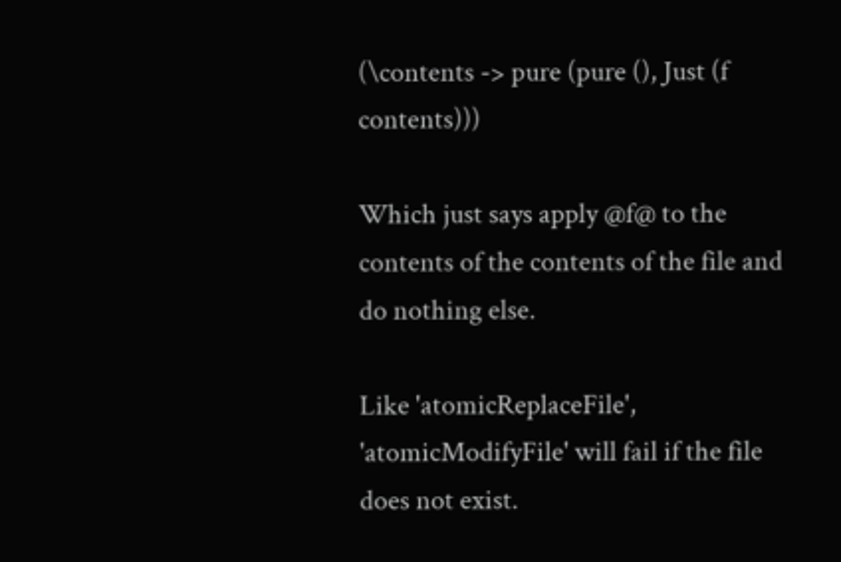(\contents -> pure (pure (), Just (f contents)))

Which just says apply @f@ to the contents of the contents of the file and do nothing else.

Like 'atomicReplaceFile', 'atomicModifyFile' will fail if the file
does not exist.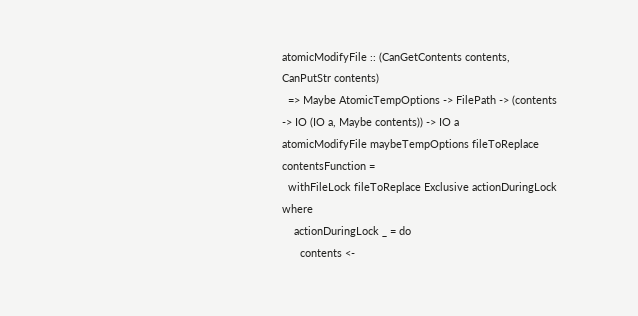atomicModifyFile :: (CanGetContents contents, CanPutStr contents)
  => Maybe AtomicTempOptions -> FilePath -> (contents -> IO (IO a, Maybe contents)) -> IO a
atomicModifyFile maybeTempOptions fileToReplace contentsFunction =
  withFileLock fileToReplace Exclusive actionDuringLock where
    actionDuringLock _ = do
      contents <-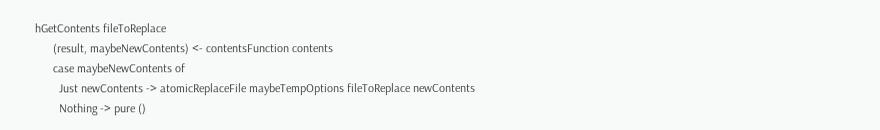hGetContents fileToReplace
      (result, maybeNewContents) <- contentsFunction contents
      case maybeNewContents of
        Just newContents -> atomicReplaceFile maybeTempOptions fileToReplace newContents
        Nothing -> pure ()